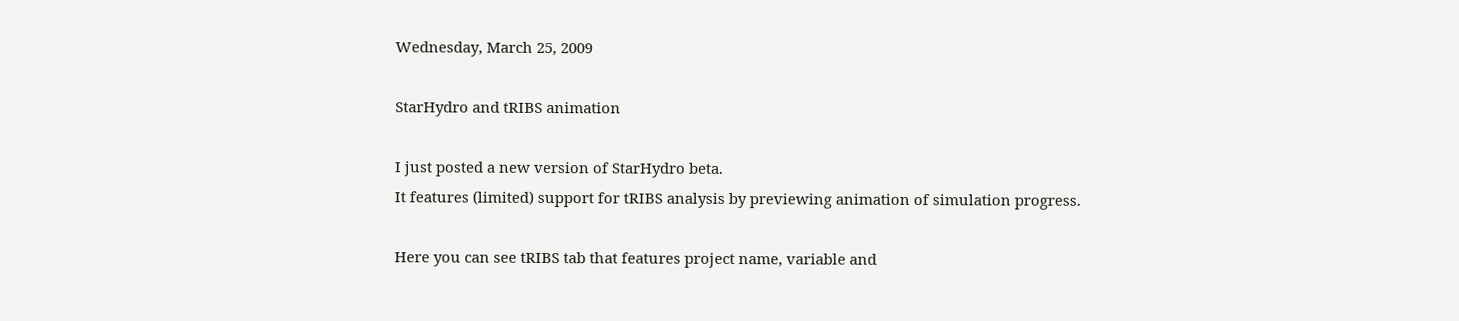Wednesday, March 25, 2009

StarHydro and tRIBS animation

I just posted a new version of StarHydro beta.
It features (limited) support for tRIBS analysis by previewing animation of simulation progress.

Here you can see tRIBS tab that features project name, variable and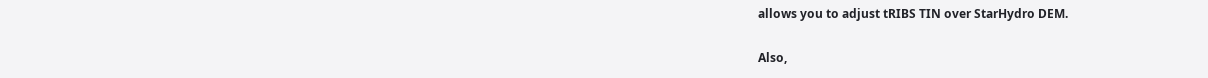allows you to adjust tRIBS TIN over StarHydro DEM.

Also,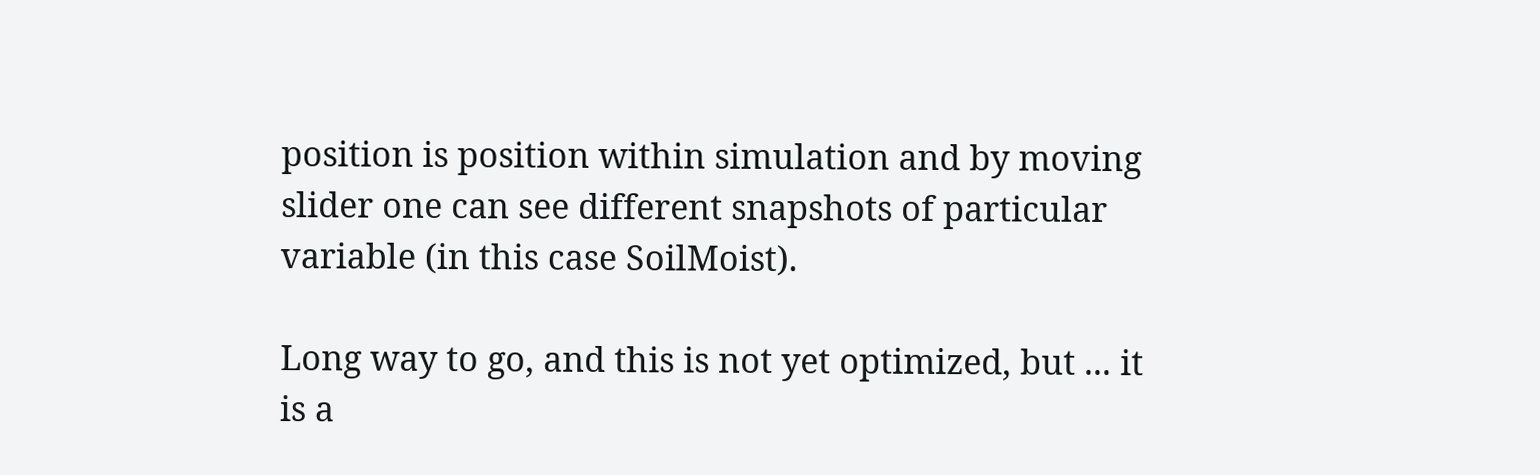position is position within simulation and by moving slider one can see different snapshots of particular variable (in this case SoilMoist).

Long way to go, and this is not yet optimized, but ... it is a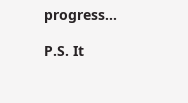progress...

P.S. It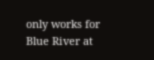only works for Blue River at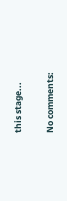this stage...

No comments: